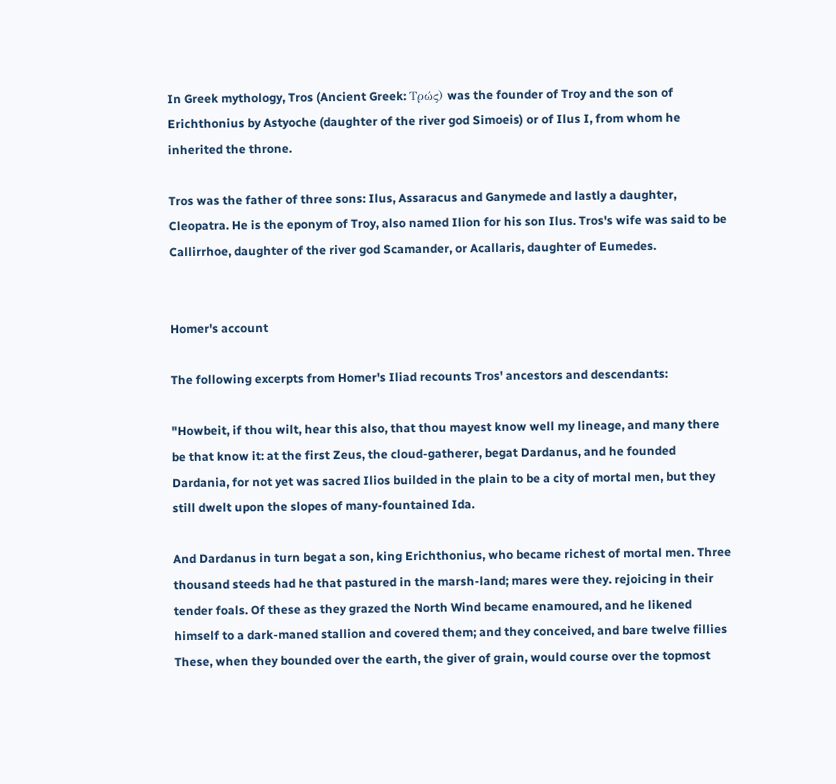In Greek mythology, Tros (Ancient Greek: Τρώς) was the founder of Troy and the son of Erichthonius by Astyoche (daughter of the river god Simoeis) or of Ilus I, from whom he inherited the throne.

Tros was the father of three sons: Ilus, Assaracus and Ganymede and lastly a daughter, Cleopatra. He is the eponym of Troy, also named Ilion for his son Ilus. Tros's wife was said to be Callirrhoe, daughter of the river god Scamander, or Acallaris, daughter of Eumedes.


Homer's account

The following excerpts from Homer's Iliad recounts Tros' ancestors and descendants:

"Howbeit, if thou wilt, hear this also, that thou mayest know well my lineage, and many there be that know it: at the first Zeus, the cloud-gatherer, begat Dardanus, and he founded Dardania, for not yet was sacred Ilios builded in the plain to be a city of mortal men, but they still dwelt upon the slopes of many-fountained Ida.

And Dardanus in turn begat a son, king Erichthonius, who became richest of mortal men. Three thousand steeds had he that pastured in the marsh-land; mares were they. rejoicing in their tender foals. Of these as they grazed the North Wind became enamoured, and he likened himself to a dark-maned stallion and covered them; and they conceived, and bare twelve fillies These, when they bounded over the earth, the giver of grain, would course over the topmost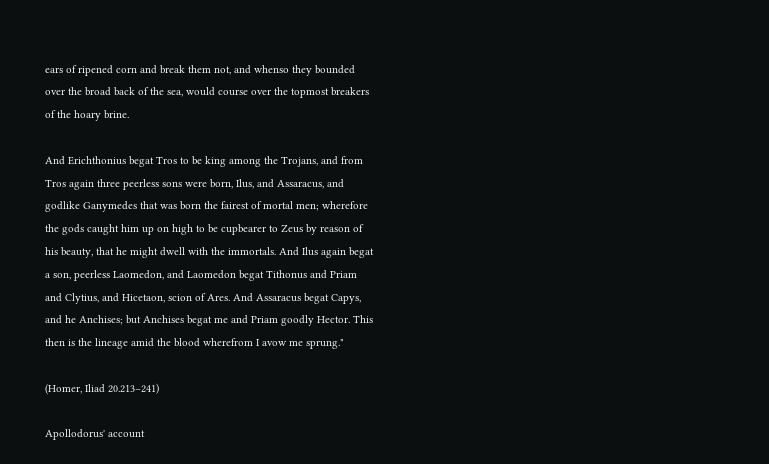ears of ripened corn and break them not, and whenso they bounded over the broad back of the sea, would course over the topmost breakers of the hoary brine.

And Erichthonius begat Tros to be king among the Trojans, and from Tros again three peerless sons were born, Ilus, and Assaracus, and godlike Ganymedes that was born the fairest of mortal men; wherefore the gods caught him up on high to be cupbearer to Zeus by reason of his beauty, that he might dwell with the immortals. And Ilus again begat a son, peerless Laomedon, and Laomedon begat Tithonus and Priam and Clytius, and Hicetaon, scion of Ares. And Assaracus begat Capys, and he Anchises; but Anchises begat me and Priam goodly Hector. This then is the lineage amid the blood wherefrom I avow me sprung."

(Homer, Iliad 20.213–241)

Apollodorus' account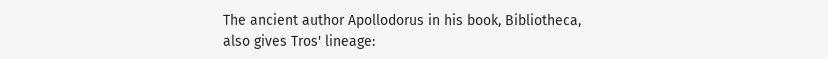The ancient author Apollodorus in his book, Bibliotheca, also gives Tros' lineage: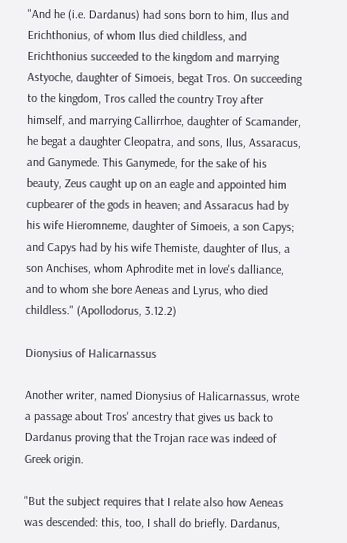"And he (i.e. Dardanus) had sons born to him, Ilus and Erichthonius, of whom Ilus died childless, and Erichthonius succeeded to the kingdom and marrying Astyoche, daughter of Simoeis, begat Tros. On succeeding to the kingdom, Tros called the country Troy after himself, and marrying Callirrhoe, daughter of Scamander, he begat a daughter Cleopatra, and sons, Ilus, Assaracus, and Ganymede. This Ganymede, for the sake of his beauty, Zeus caught up on an eagle and appointed him cupbearer of the gods in heaven; and Assaracus had by his wife Hieromneme, daughter of Simoeis, a son Capys; and Capys had by his wife Themiste, daughter of Ilus, a son Anchises, whom Aphrodite met in love's dalliance, and to whom she bore Aeneas and Lyrus, who died childless." (Apollodorus, 3.12.2)

Dionysius of Halicarnassus

Another writer, named Dionysius of Halicarnassus, wrote a passage about Tros' ancestry that gives us back to Dardanus proving that the Trojan race was indeed of Greek origin.

"But the subject requires that I relate also how Aeneas was descended: this, too, I shall do briefly. Dardanus,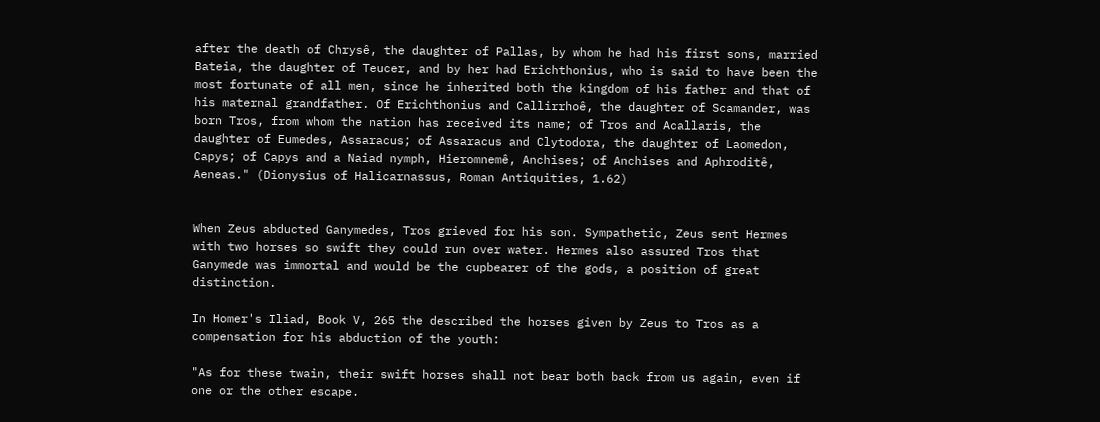after the death of Chrysê, the daughter of Pallas, by whom he had his first sons, married Bateia, the daughter of Teucer, and by her had Erichthonius, who is said to have been the most fortunate of all men, since he inherited both the kingdom of his father and that of his maternal grandfather. Of Erichthonius and Callirrhoê, the daughter of Scamander, was born Tros, from whom the nation has received its name; of Tros and Acallaris, the daughter of Eumedes, Assaracus; of Assaracus and Clytodora, the daughter of Laomedon, Capys; of Capys and a Naiad nymph, Hieromnemê, Anchises; of Anchises and Aphroditê, Aeneas." (Dionysius of Halicarnassus, Roman Antiquities, 1.62)


When Zeus abducted Ganymedes, Tros grieved for his son. Sympathetic, Zeus sent Hermes with two horses so swift they could run over water. Hermes also assured Tros that Ganymede was immortal and would be the cupbearer of the gods, a position of great distinction.

In Homer's Iliad, Book V, 265 the described the horses given by Zeus to Tros as a compensation for his abduction of the youth:

"As for these twain, their swift horses shall not bear both back from us again, even if one or the other escape.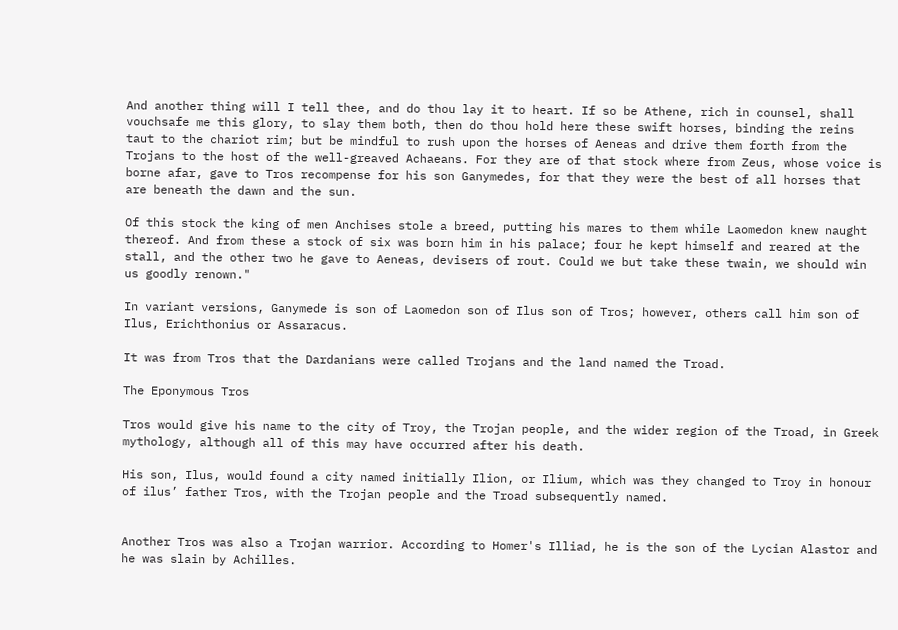And another thing will I tell thee, and do thou lay it to heart. If so be Athene, rich in counsel, shall vouchsafe me this glory, to slay them both, then do thou hold here these swift horses, binding the reins taut to the chariot rim; but be mindful to rush upon the horses of Aeneas and drive them forth from the Trojans to the host of the well-greaved Achaeans. For they are of that stock where from Zeus, whose voice is borne afar, gave to Tros recompense for his son Ganymedes, for that they were the best of all horses that are beneath the dawn and the sun.

Of this stock the king of men Anchises stole a breed, putting his mares to them while Laomedon knew naught thereof. And from these a stock of six was born him in his palace; four he kept himself and reared at the stall, and the other two he gave to Aeneas, devisers of rout. Could we but take these twain, we should win us goodly renown."

In variant versions, Ganymede is son of Laomedon son of Ilus son of Tros; however, others call him son of Ilus, Erichthonius or Assaracus.

It was from Tros that the Dardanians were called Trojans and the land named the Troad.

The Eponymous Tros

Tros would give his name to the city of Troy, the Trojan people, and the wider region of the Troad, in Greek mythology, although all of this may have occurred after his death.

His son, Ilus, would found a city named initially Ilion, or Ilium, which was they changed to Troy in honour of ilus’ father Tros, with the Trojan people and the Troad subsequently named.


Another Tros was also a Trojan warrior. According to Homer's Illiad, he is the son of the Lycian Alastor and he was slain by Achilles.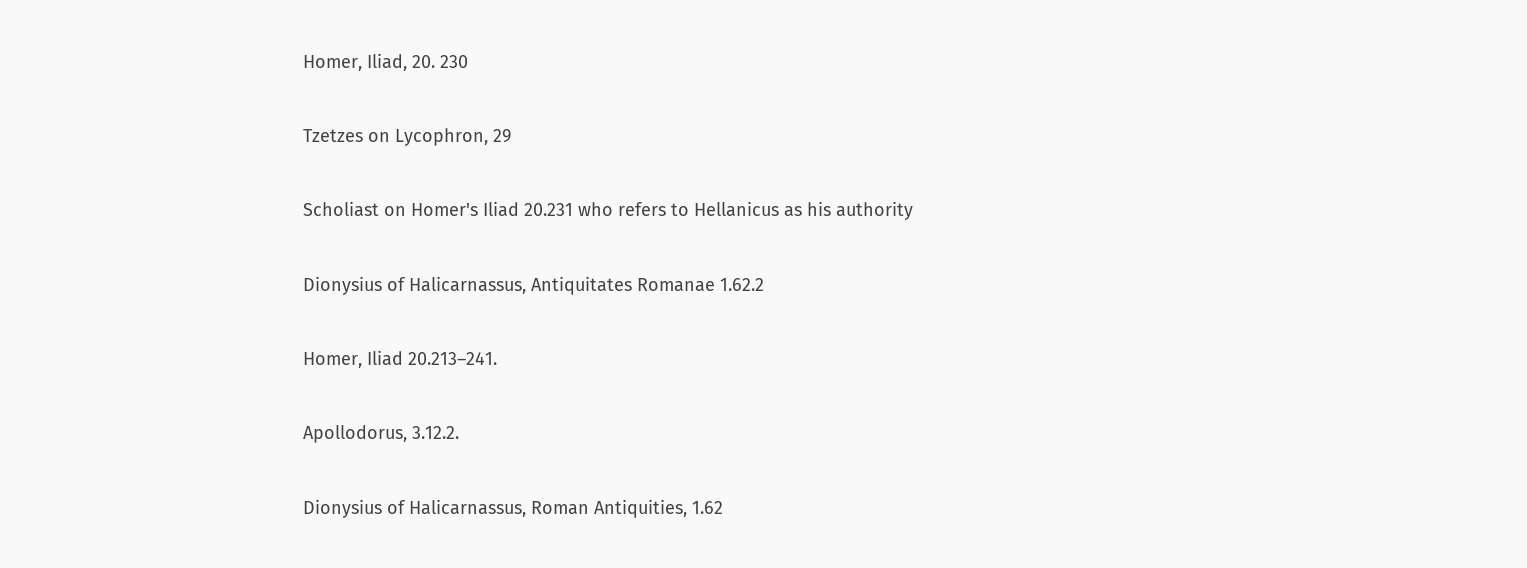Homer, Iliad, 20. 230

Tzetzes on Lycophron, 29

Scholiast on Homer's Iliad 20.231 who refers to Hellanicus as his authority

Dionysius of Halicarnassus, Antiquitates Romanae 1.62.2

Homer, Iliad 20.213–241.

Apollodorus, 3.12.2.

Dionysius of Halicarnassus, Roman Antiquities, 1.62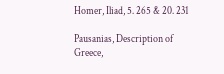Homer, Iliad, 5. 265 & 20. 231

Pausanias, Description of Greece,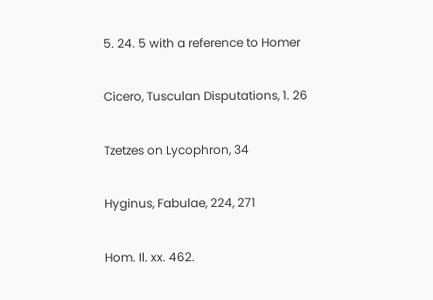5. 24. 5 with a reference to Homer

Cicero, Tusculan Disputations, 1. 26

Tzetzes on Lycophron, 34

Hyginus, Fabulae, 224, 271

Hom. Il. xx. 462.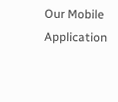Our Mobile Application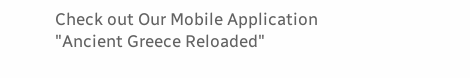Check out Our Mobile Application "Ancient Greece Reloaded"